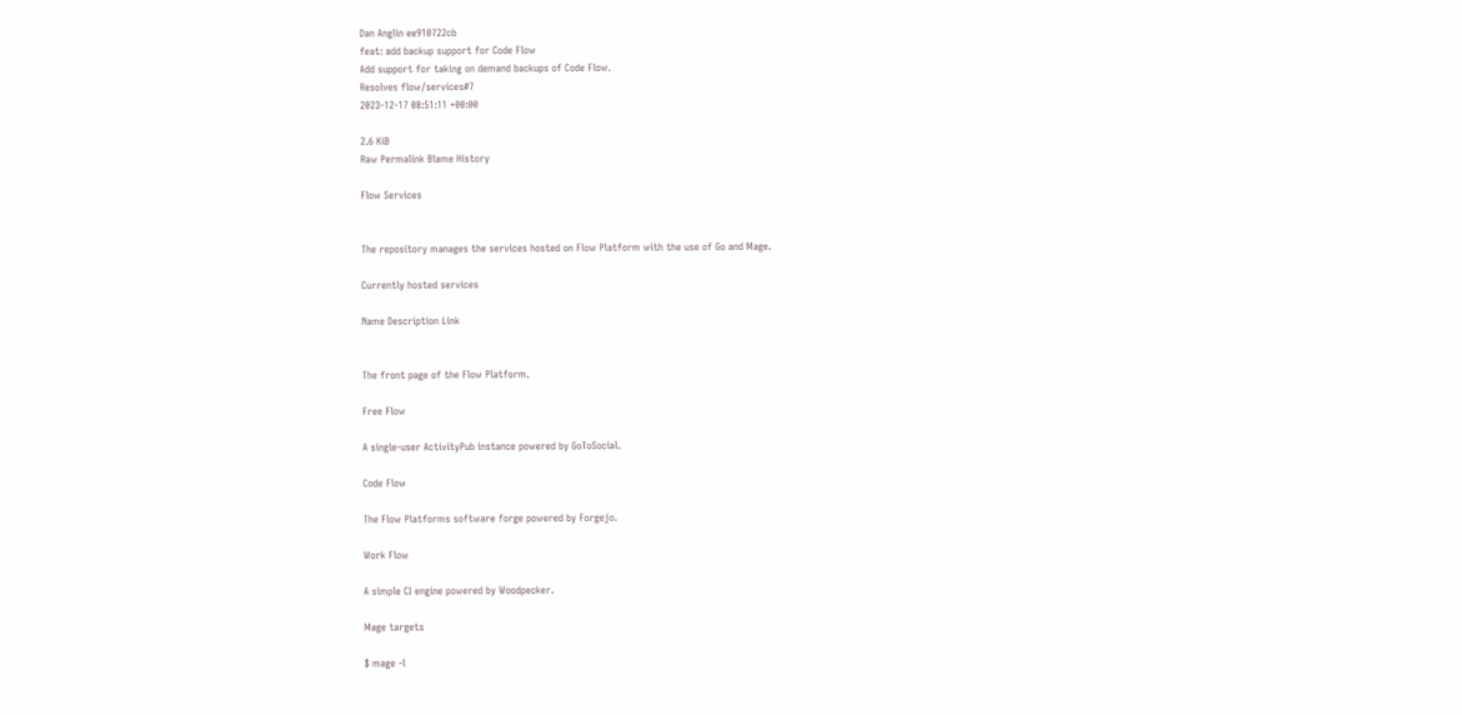Dan Anglin ee910722cb
feat: add backup support for Code Flow
Add support for taking on demand backups of Code Flow.
Resolves flow/services#7
2023-12-17 08:51:11 +00:00

2.6 KiB
Raw Permalink Blame History

Flow Services


The repository manages the services hosted on Flow Platform with the use of Go and Mage.

Currently hosted services

Name Description Link


The front page of the Flow Platform.

Free Flow

A single-user ActivityPub instance powered by GoToSocial.

Code Flow

The Flow Platforms software forge powered by Forgejo.

Work Flow

A simple CI engine powered by Woodpecker.

Mage targets

$ mage -l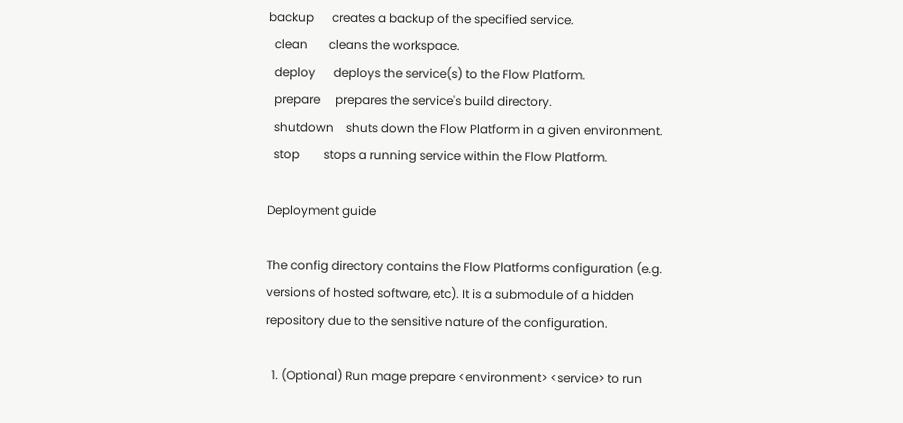backup      creates a backup of the specified service.
  clean       cleans the workspace.
  deploy      deploys the service(s) to the Flow Platform.
  prepare     prepares the service's build directory.
  shutdown    shuts down the Flow Platform in a given environment.
  stop        stops a running service within the Flow Platform.

Deployment guide

The config directory contains the Flow Platforms configuration (e.g. versions of hosted software, etc). It is a submodule of a hidden repository due to the sensitive nature of the configuration.

  1. (Optional) Run mage prepare <environment> <service> to run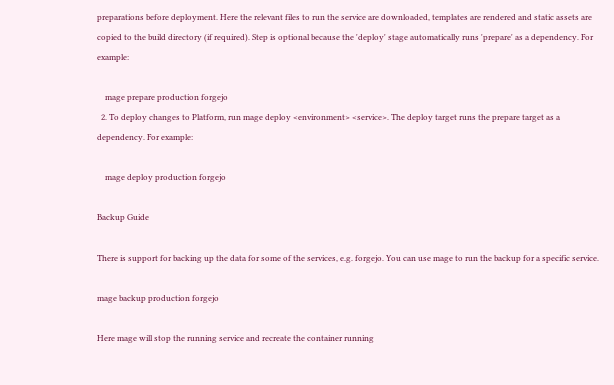preparations before deployment. Here the relevant files to run the service are downloaded, templates are rendered and static assets are copied to the build directory (if required). Step is optional because the 'deploy' stage automatically runs 'prepare' as a dependency. For example:

    mage prepare production forgejo
  2. To deploy changes to Platform, run mage deploy <environment> <service>. The deploy target runs the prepare target as a dependency. For example:

    mage deploy production forgejo

Backup Guide

There is support for backing up the data for some of the services, e.g. forgejo. You can use mage to run the backup for a specific service.

mage backup production forgejo

Here mage will stop the running service and recreate the container running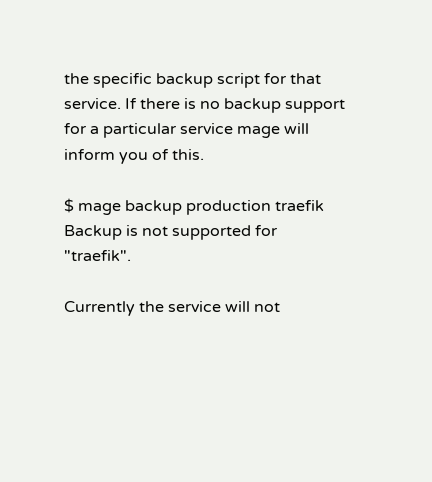the specific backup script for that service. If there is no backup support for a particular service mage will inform you of this.

$ mage backup production traefik
Backup is not supported for "traefik".

Currently the service will not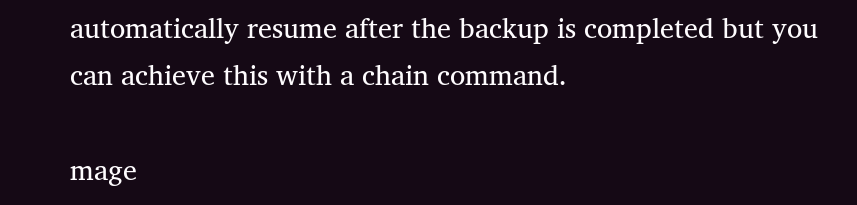automatically resume after the backup is completed but you can achieve this with a chain command.

mage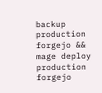backup production forgejo && mage deploy production forgejo